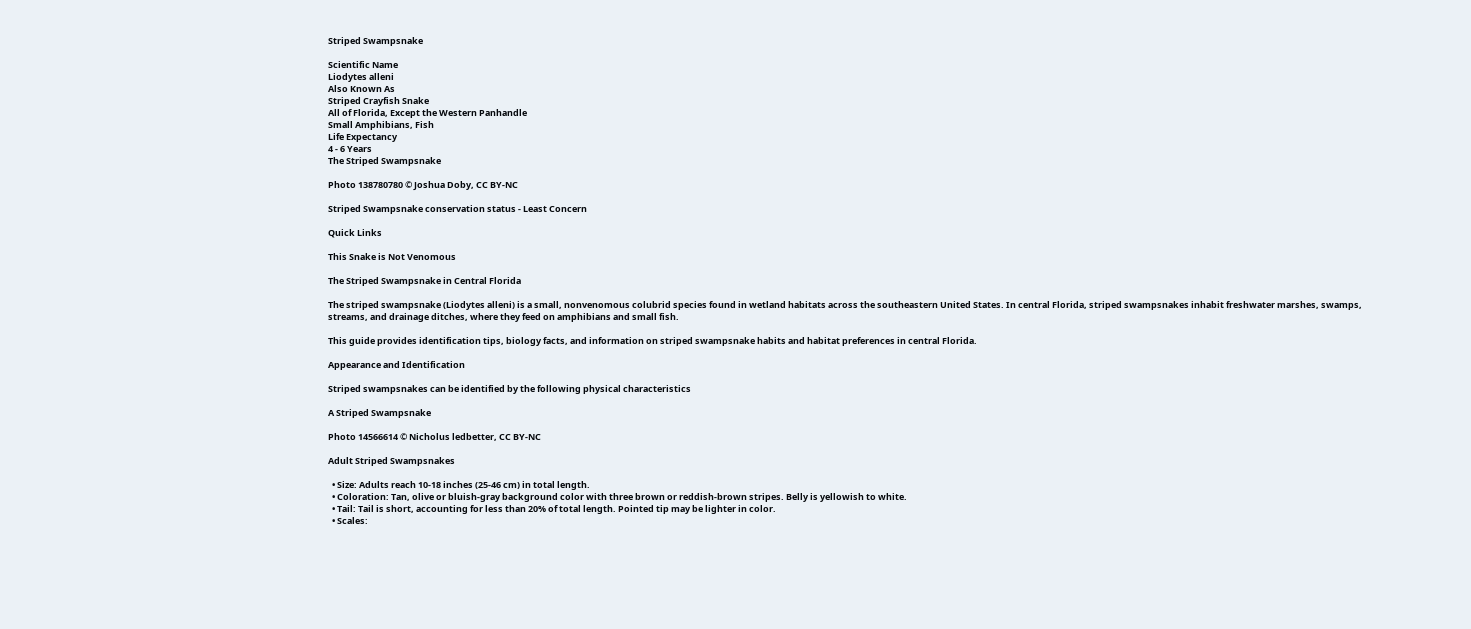Striped Swampsnake

Scientific Name
Liodytes alleni
Also Known As
Striped Crayfish Snake
All of Florida, Except the Western Panhandle
Small Amphibians, Fish
Life Expectancy
4 - 6 Years
The Striped Swampsnake

Photo 138780780 © Joshua Doby, CC BY-NC

Striped Swampsnake conservation status - Least Concern

Quick Links

This Snake is Not Venomous

The Striped Swampsnake in Central Florida

The striped swampsnake (Liodytes alleni) is a small, nonvenomous colubrid species found in wetland habitats across the southeastern United States. In central Florida, striped swampsnakes inhabit freshwater marshes, swamps, streams, and drainage ditches, where they feed on amphibians and small fish.

This guide provides identification tips, biology facts, and information on striped swampsnake habits and habitat preferences in central Florida.

Appearance and Identification

Striped swampsnakes can be identified by the following physical characteristics

A Striped Swampsnake

Photo 14566614 © Nicholus ledbetter, CC BY-NC

Adult Striped Swampsnakes

  • Size: Adults reach 10-18 inches (25-46 cm) in total length.
  • Coloration: Tan, olive or bluish-gray background color with three brown or reddish-brown stripes. Belly is yellowish to white.
  • Tail: Tail is short, accounting for less than 20% of total length. Pointed tip may be lighter in color.
  • Scales: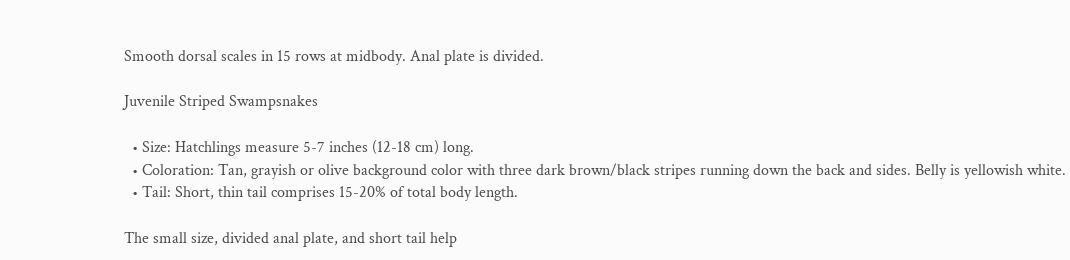Smooth dorsal scales in 15 rows at midbody. Anal plate is divided.

Juvenile Striped Swampsnakes

  • Size: Hatchlings measure 5-7 inches (12-18 cm) long.
  • Coloration: Tan, grayish or olive background color with three dark brown/black stripes running down the back and sides. Belly is yellowish white.
  • Tail: Short, thin tail comprises 15-20% of total body length.

The small size, divided anal plate, and short tail help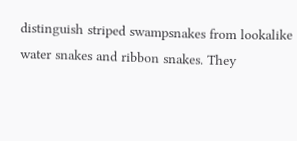distinguish striped swampsnakes from lookalike water snakes and ribbon snakes. They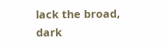lack the broad, dark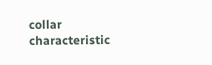collar characteristic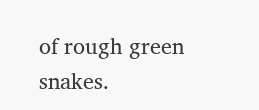of rough green snakes.